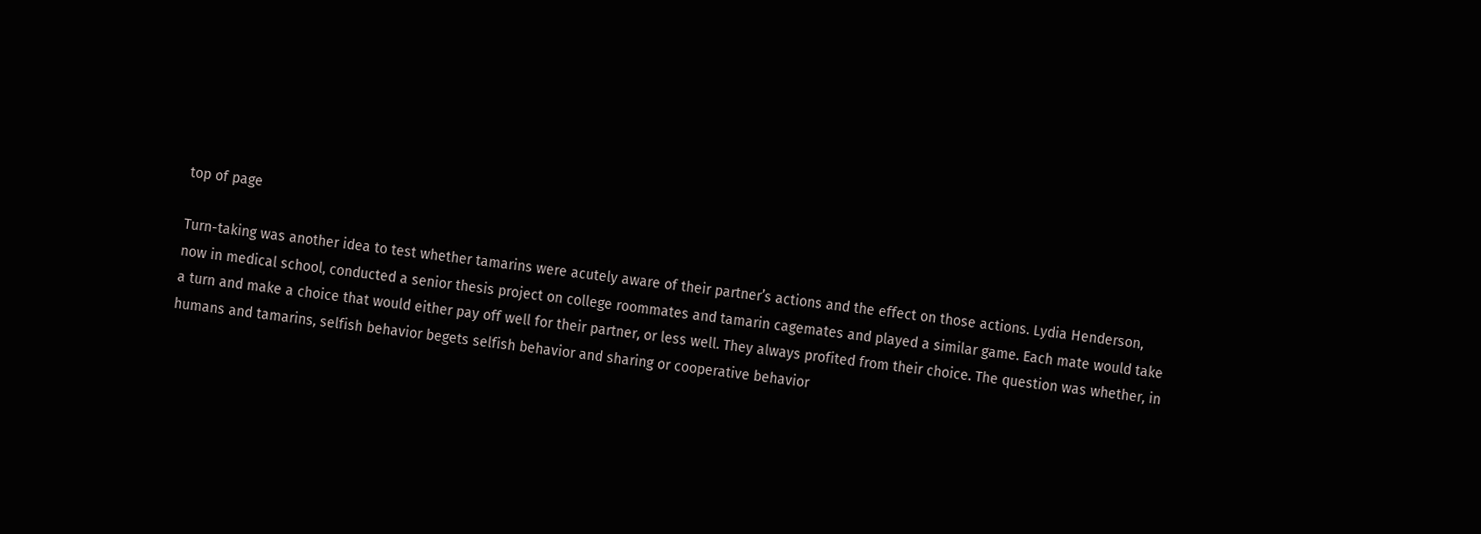top of page

Turn-taking was another idea to test whether tamarins were acutely aware of their partner’s actions and the effect on those actions. Lydia Henderson, now in medical school, conducted a senior thesis project on college roommates and tamarin cagemates and played a similar game. Each mate would take a turn and make a choice that would either pay off well for their partner, or less well. They always profited from their choice. The question was whether, in humans and tamarins, selfish behavior begets selfish behavior and sharing or cooperative behavior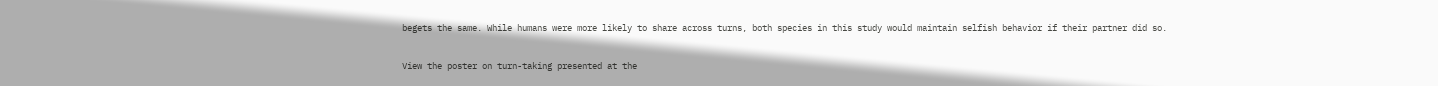begets the same. While humans were more likely to share across turns, both species in this study would maintain selfish behavior if their partner did so.

View the poster on turn-taking presented at the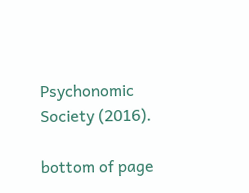Psychonomic Society (2016).

bottom of page